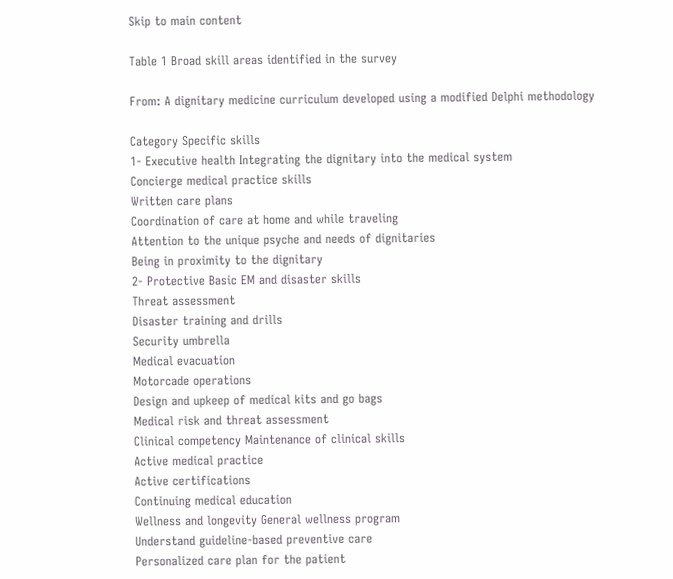Skip to main content

Table 1 Broad skill areas identified in the survey

From: A dignitary medicine curriculum developed using a modified Delphi methodology

Category Specific skills
1- Executive health Integrating the dignitary into the medical system
Concierge medical practice skills
Written care plans
Coordination of care at home and while traveling
Attention to the unique psyche and needs of dignitaries
Being in proximity to the dignitary
2- Protective Basic EM and disaster skills
Threat assessment
Disaster training and drills
Security umbrella
Medical evacuation
Motorcade operations
Design and upkeep of medical kits and go bags
Medical risk and threat assessment
Clinical competency Maintenance of clinical skills
Active medical practice
Active certifications
Continuing medical education
Wellness and longevity General wellness program
Understand guideline-based preventive care
Personalized care plan for the patient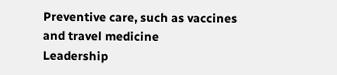Preventive care, such as vaccines and travel medicine
Leadership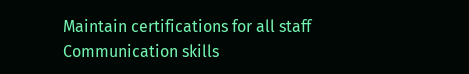Maintain certifications for all staff
Communication skills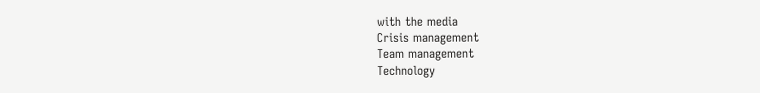with the media
Crisis management
Team management
Technology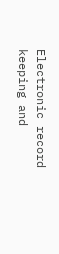Electronic record keeping and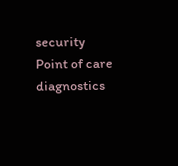security
Point of care diagnostics